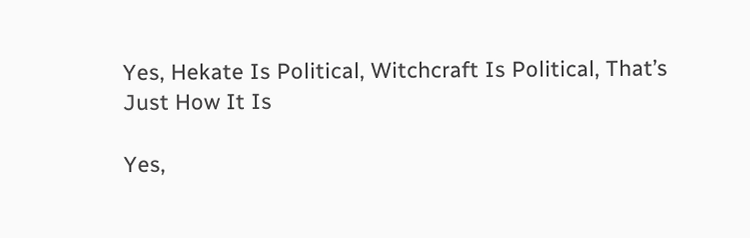Yes, Hekate Is Political, Witchcraft Is Political, That’s Just How It Is

Yes,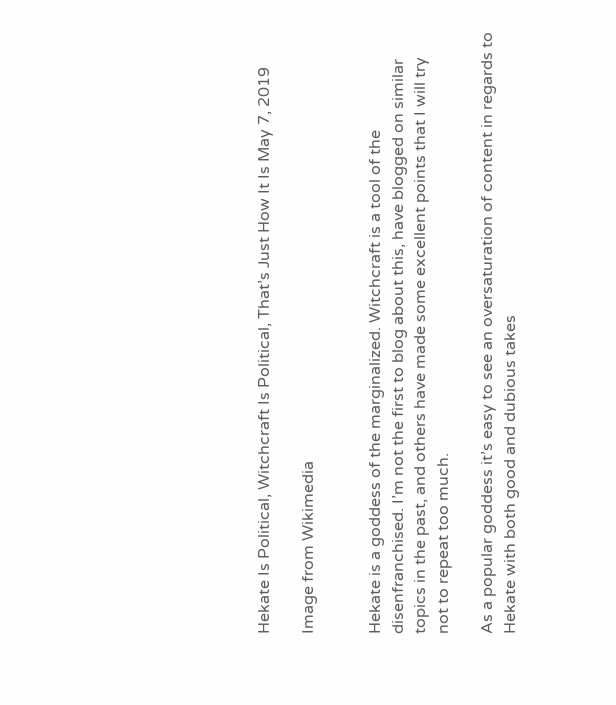Hekate Is Political, Witchcraft Is Political, That’s Just How It Is May 7, 2019

Image from Wikimedia


Hekate is a goddess of the marginalized. Witchcraft is a tool of the disenfranchised. I’m not the first to blog about this, have blogged on similar topics in the past, and others have made some excellent points that I will try not to repeat too much.

As a popular goddess it’s easy to see an oversaturation of content in regards to Hekate with both good and dubious takes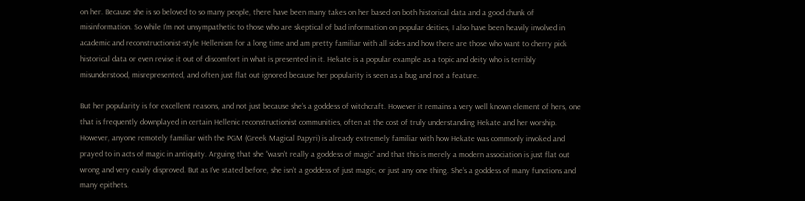on her. Because she is so beloved to so many people, there have been many takes on her based on both historical data and a good chunk of misinformation. So while I’m not unsympathetic to those who are skeptical of bad information on popular deities, I also have been heavily involved in academic and reconstructionist-style Hellenism for a long time and am pretty familiar with all sides and how there are those who want to cherry pick historical data or even revise it out of discomfort in what is presented in it. Hekate is a popular example as a topic and deity who is terribly misunderstood, misrepresented, and often just flat out ignored because her popularity is seen as a bug and not a feature.

But her popularity is for excellent reasons, and not just because she’s a goddess of witchcraft. However it remains a very well known element of hers, one that is frequently downplayed in certain Hellenic reconstructionist communities, often at the cost of truly understanding Hekate and her worship. However, anyone remotely familiar with the PGM (Greek Magical Papyri) is already extremely familiar with how Hekate was commonly invoked and prayed to in acts of magic in antiquity. Arguing that she “wasn’t really a goddess of magic” and that this is merely a modern association is just flat out wrong and very easily disproved. But as I’ve stated before, she isn’t a goddess of just magic, or just any one thing. She’s a goddess of many functions and many epithets.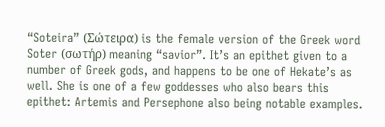“Soteira” (Σώτειρα) is the female version of the Greek word Soter (σωτήρ) meaning “savior”. It’s an epithet given to a number of Greek gods, and happens to be one of Hekate’s as well. She is one of a few goddesses who also bears this epithet: Artemis and Persephone also being notable examples.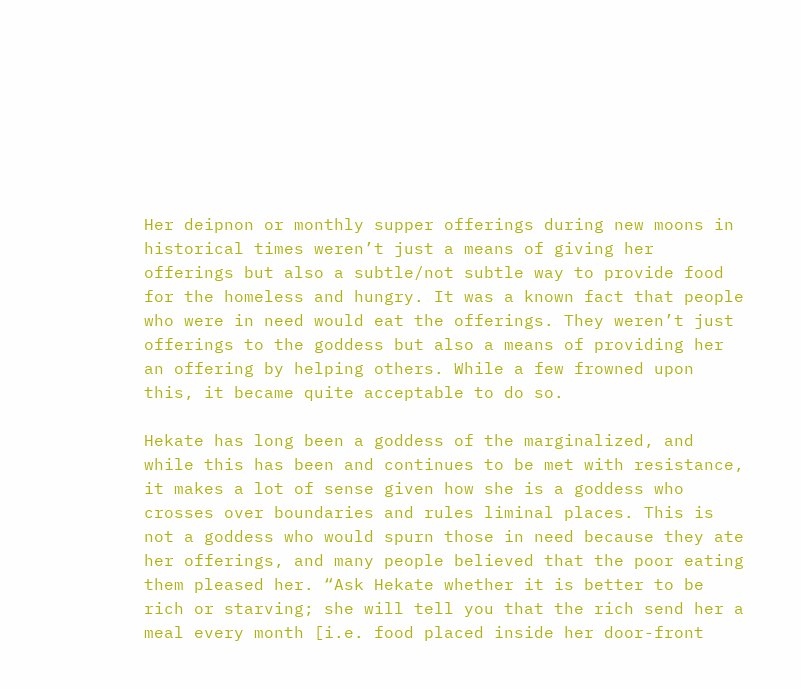Her deipnon or monthly supper offerings during new moons in historical times weren’t just a means of giving her offerings but also a subtle/not subtle way to provide food for the homeless and hungry. It was a known fact that people who were in need would eat the offerings. They weren’t just offerings to the goddess but also a means of providing her an offering by helping others. While a few frowned upon this, it became quite acceptable to do so.

Hekate has long been a goddess of the marginalized, and while this has been and continues to be met with resistance, it makes a lot of sense given how she is a goddess who crosses over boundaries and rules liminal places. This is not a goddess who would spurn those in need because they ate her offerings, and many people believed that the poor eating them pleased her. “Ask Hekate whether it is better to be rich or starving; she will tell you that the rich send her a meal every month [i.e. food placed inside her door-front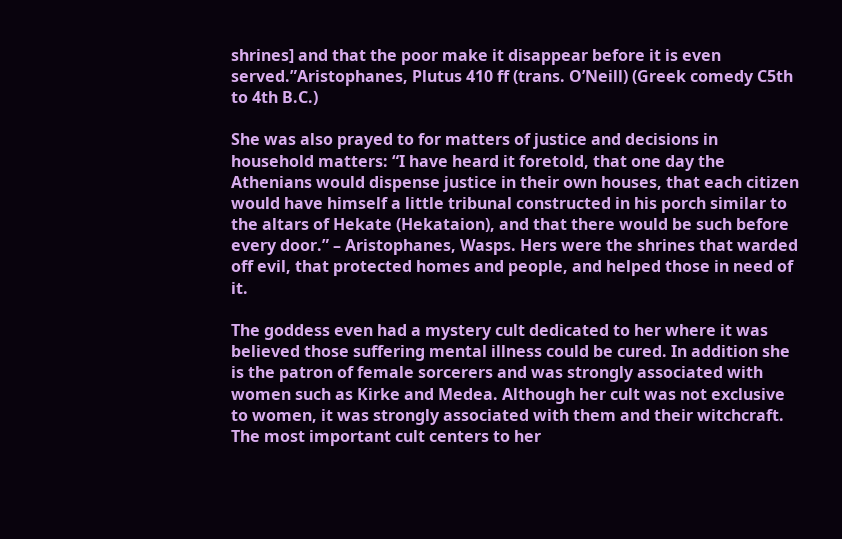shrines] and that the poor make it disappear before it is even served.”Aristophanes, Plutus 410 ff (trans. O’Neill) (Greek comedy C5th to 4th B.C.)

She was also prayed to for matters of justice and decisions in household matters: “I have heard it foretold, that one day the Athenians would dispense justice in their own houses, that each citizen would have himself a little tribunal constructed in his porch similar to the altars of Hekate (Hekataion), and that there would be such before every door.” – Aristophanes, Wasps. Hers were the shrines that warded off evil, that protected homes and people, and helped those in need of it.

The goddess even had a mystery cult dedicated to her where it was believed those suffering mental illness could be cured. In addition she is the patron of female sorcerers and was strongly associated with women such as Kirke and Medea. Although her cult was not exclusive to women, it was strongly associated with them and their witchcraft. The most important cult centers to her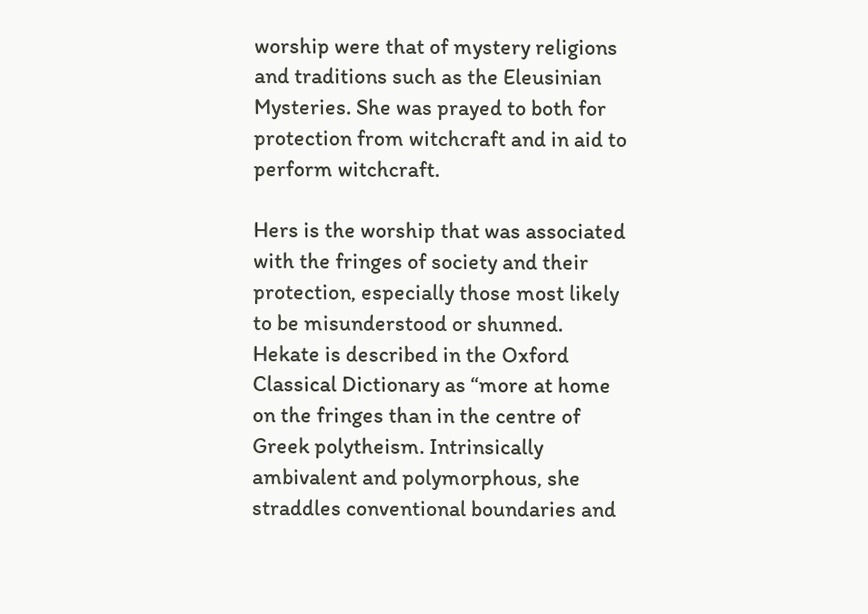worship were that of mystery religions and traditions such as the Eleusinian Mysteries. She was prayed to both for protection from witchcraft and in aid to perform witchcraft.

Hers is the worship that was associated with the fringes of society and their protection, especially those most likely to be misunderstood or shunned. Hekate is described in the Oxford Classical Dictionary as “more at home on the fringes than in the centre of Greek polytheism. Intrinsically ambivalent and polymorphous, she straddles conventional boundaries and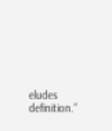eludes definition.”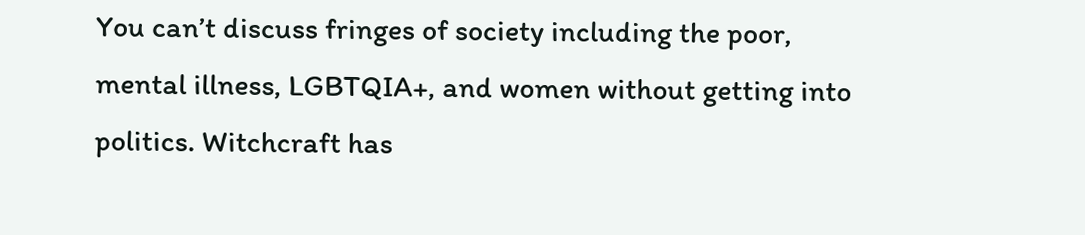You can’t discuss fringes of society including the poor, mental illness, LGBTQIA+, and women without getting into politics. Witchcraft has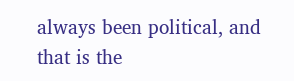always been political, and that is the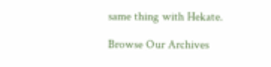same thing with Hekate.

Browse Our Archives